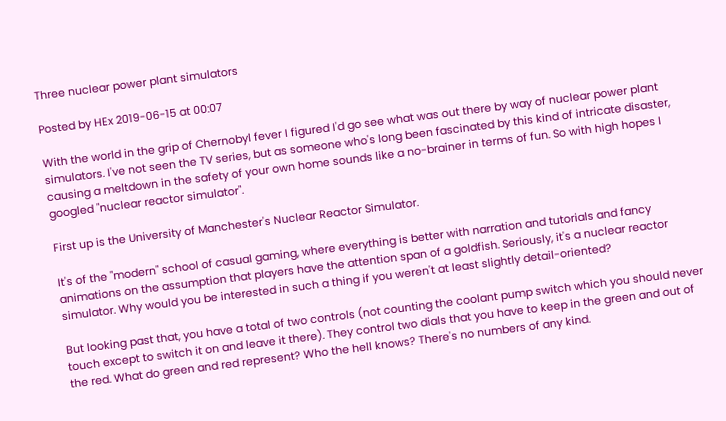Three nuclear power plant simulators

Posted by HEx 2019-06-15 at 00:07

With the world in the grip of Chernobyl fever I figured I'd go see what was out there by way of nuclear power plant simulators. I've not seen the TV series, but as someone who's long been fascinated by this kind of intricate disaster, causing a meltdown in the safety of your own home sounds like a no-brainer in terms of fun. So with high hopes I googled "nuclear reactor simulator".

First up is the University of Manchester's Nuclear Reactor Simulator.

It's of the "modern" school of casual gaming, where everything is better with narration and tutorials and fancy animations on the assumption that players have the attention span of a goldfish. Seriously, it's a nuclear reactor simulator. Why would you be interested in such a thing if you weren't at least slightly detail-oriented?

But looking past that, you have a total of two controls (not counting the coolant pump switch which you should never touch except to switch it on and leave it there). They control two dials that you have to keep in the green and out of the red. What do green and red represent? Who the hell knows? There's no numbers of any kind.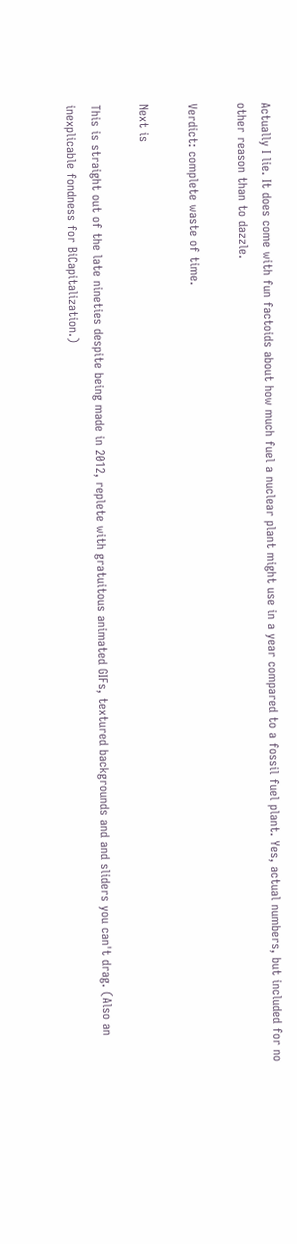Actually I lie. It does come with fun factoids about how much fuel a nuclear plant might use in a year compared to a fossil fuel plant. Yes, actual numbers, but included for no other reason than to dazzle.

Verdict: complete waste of time.

Next is

This is straight out of the late nineties despite being made in 2012, replete with gratuitous animated GIFs, textured backgrounds and and sliders you can't drag. (Also an inexplicable fondness for BiCapitalization.)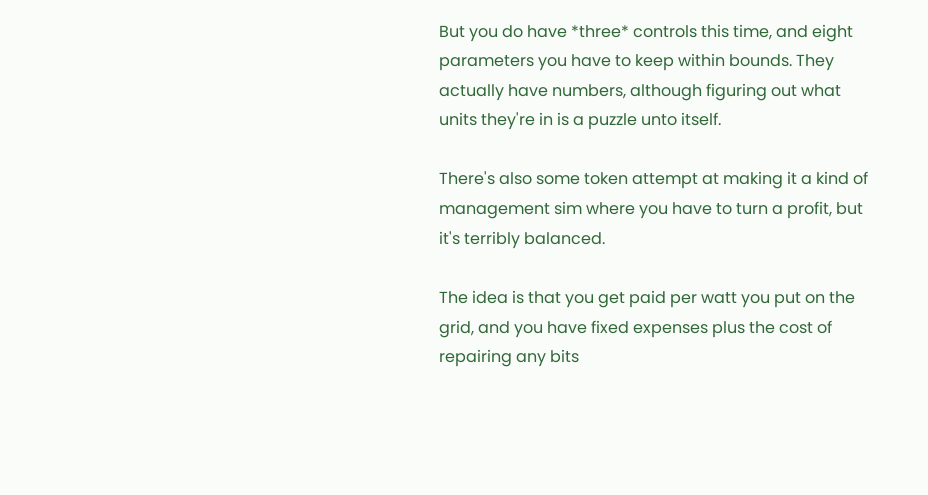But you do have *three* controls this time, and eight parameters you have to keep within bounds. They actually have numbers, although figuring out what units they're in is a puzzle unto itself.

There's also some token attempt at making it a kind of management sim where you have to turn a profit, but it's terribly balanced.

The idea is that you get paid per watt you put on the grid, and you have fixed expenses plus the cost of repairing any bits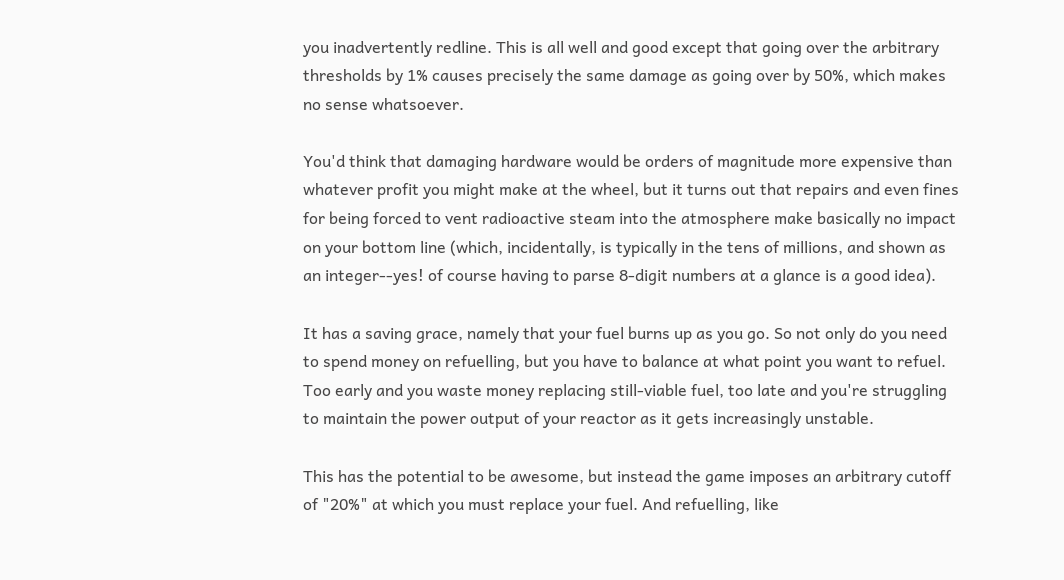you inadvertently redline. This is all well and good except that going over the arbitrary thresholds by 1% causes precisely the same damage as going over by 50%, which makes no sense whatsoever.

You'd think that damaging hardware would be orders of magnitude more expensive than whatever profit you might make at the wheel, but it turns out that repairs and even fines for being forced to vent radioactive steam into the atmosphere make basically no impact on your bottom line (which, incidentally, is typically in the tens of millions, and shown as an integer--yes! of course having to parse 8-digit numbers at a glance is a good idea).

It has a saving grace, namely that your fuel burns up as you go. So not only do you need to spend money on refuelling, but you have to balance at what point you want to refuel. Too early and you waste money replacing still-viable fuel, too late and you're struggling to maintain the power output of your reactor as it gets increasingly unstable.

This has the potential to be awesome, but instead the game imposes an arbitrary cutoff of "20%" at which you must replace your fuel. And refuelling, like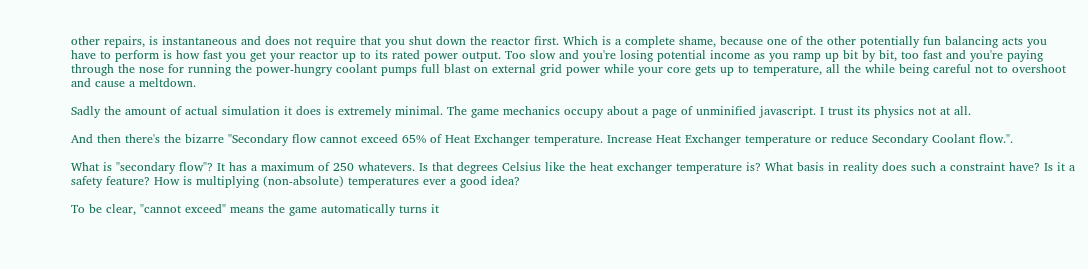other repairs, is instantaneous and does not require that you shut down the reactor first. Which is a complete shame, because one of the other potentially fun balancing acts you have to perform is how fast you get your reactor up to its rated power output. Too slow and you're losing potential income as you ramp up bit by bit, too fast and you're paying through the nose for running the power-hungry coolant pumps full blast on external grid power while your core gets up to temperature, all the while being careful not to overshoot and cause a meltdown.

Sadly the amount of actual simulation it does is extremely minimal. The game mechanics occupy about a page of unminified javascript. I trust its physics not at all.

And then there's the bizarre "Secondary flow cannot exceed 65% of Heat Exchanger temperature. Increase Heat Exchanger temperature or reduce Secondary Coolant flow.".

What is "secondary flow"? It has a maximum of 250 whatevers. Is that degrees Celsius like the heat exchanger temperature is? What basis in reality does such a constraint have? Is it a safety feature? How is multiplying (non-absolute) temperatures ever a good idea?

To be clear, "cannot exceed" means the game automatically turns it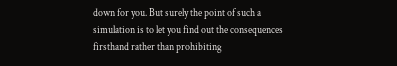down for you. But surely the point of such a simulation is to let you find out the consequences firsthand rather than prohibiting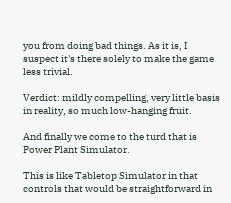you from doing bad things. As it is, I suspect it's there solely to make the game less trivial.

Verdict: mildly compelling, very little basis in reality, so much low-hanging fruit.

And finally we come to the turd that is Power Plant Simulator.

This is like Tabletop Simulator in that controls that would be straightforward in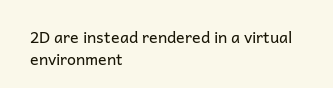2D are instead rendered in a virtual environment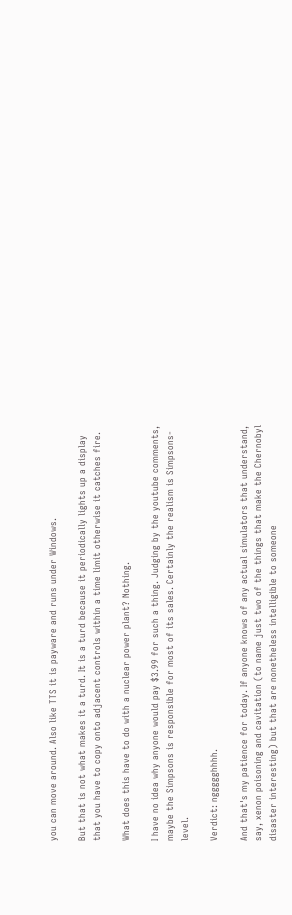you can move around. Also like TTS it is payware and runs under Windows.

But that is not what makes it a turd. It is a turd because it periodically lights up a display that you have to copy onto adjacent controls within a time limit otherwise it catches fire.

What does this have to do with a nuclear power plant? Nothing.

I have no idea why anyone would pay $3.99 for such a thing. Judging by the youtube comments, maybe the Simpsons is responsible for most of its sales. Certainly the realism is Simpsons-level.

Verdict: nggggghhhh.

And that's my patience for today. If anyone knows of any actual simulators that understand, say, xenon poisoning and cavitation (to name just two of the things that make the Chernobyl disaster interesting) but that are nonetheless intelligible to someone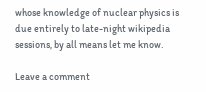whose knowledge of nuclear physics is due entirely to late-night wikipedia sessions, by all means let me know.

Leave a comment